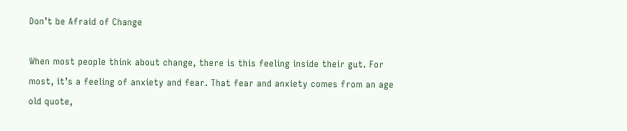Don’t be Afraid of Change

When most people think about change, there is this feeling inside their gut. For most, it’s a feeling of anxiety and fear. That fear and anxiety comes from an age old quote,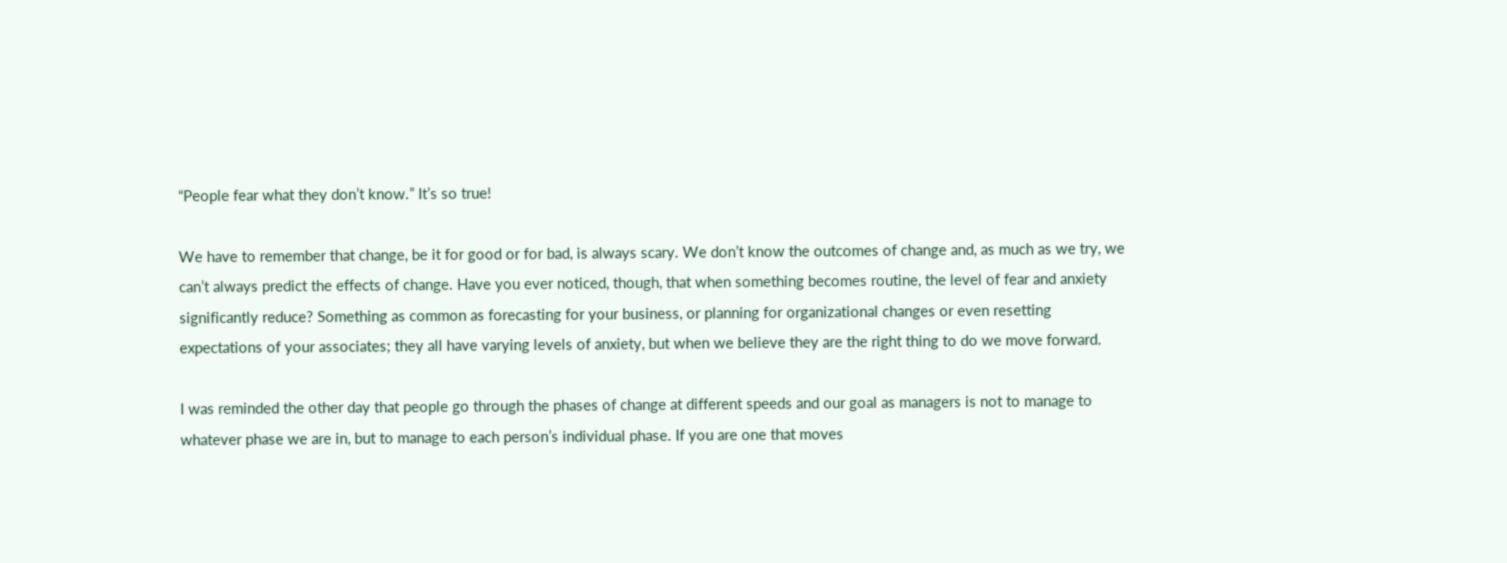“People fear what they don’t know.” It’s so true!

We have to remember that change, be it for good or for bad, is always scary. We don’t know the outcomes of change and, as much as we try, we can’t always predict the effects of change. Have you ever noticed, though, that when something becomes routine, the level of fear and anxiety significantly reduce? Something as common as forecasting for your business, or planning for organizational changes or even resetting expectations of your associates; they all have varying levels of anxiety, but when we believe they are the right thing to do we move forward.

I was reminded the other day that people go through the phases of change at different speeds and our goal as managers is not to manage to whatever phase we are in, but to manage to each person’s individual phase. If you are one that moves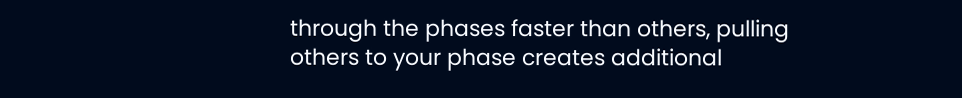through the phases faster than others, pulling others to your phase creates additional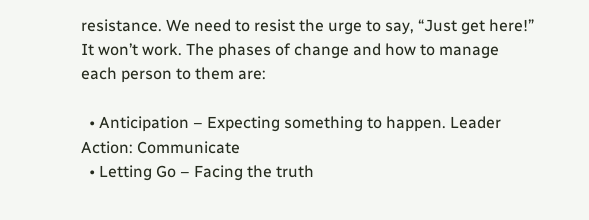resistance. We need to resist the urge to say, “Just get here!” It won’t work. The phases of change and how to manage each person to them are:

  • Anticipation – Expecting something to happen. Leader Action: Communicate
  • Letting Go – Facing the truth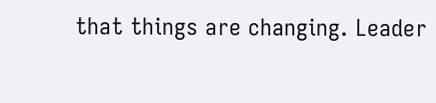that things are changing. Leader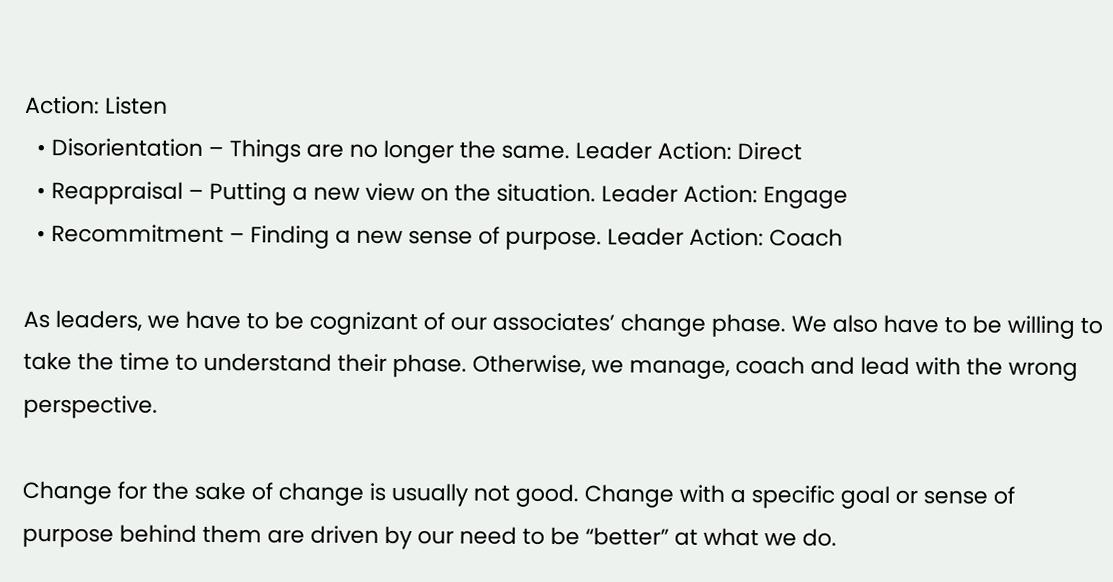Action: Listen
  • Disorientation – Things are no longer the same. Leader Action: Direct
  • Reappraisal – Putting a new view on the situation. Leader Action: Engage
  • Recommitment – Finding a new sense of purpose. Leader Action: Coach

As leaders, we have to be cognizant of our associates’ change phase. We also have to be willing to take the time to understand their phase. Otherwise, we manage, coach and lead with the wrong perspective.

Change for the sake of change is usually not good. Change with a specific goal or sense of purpose behind them are driven by our need to be “better” at what we do.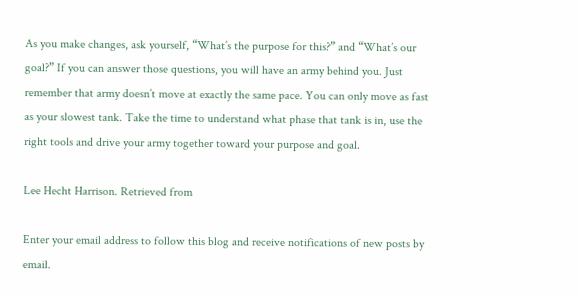As you make changes, ask yourself, “What’s the purpose for this?” and “What’s our goal?” If you can answer those questions, you will have an army behind you. Just remember that army doesn’t move at exactly the same pace. You can only move as fast as your slowest tank. Take the time to understand what phase that tank is in, use the right tools and drive your army together toward your purpose and goal.

Lee Hecht Harrison. Retrieved from

Enter your email address to follow this blog and receive notifications of new posts by email.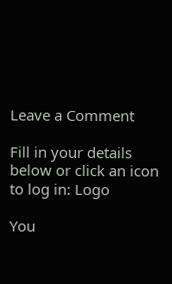Leave a Comment

Fill in your details below or click an icon to log in: Logo

You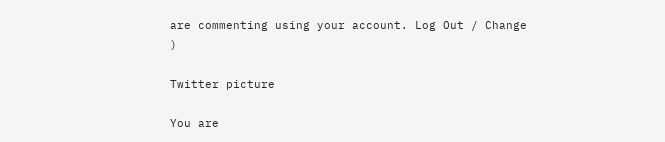are commenting using your account. Log Out / Change )

Twitter picture

You are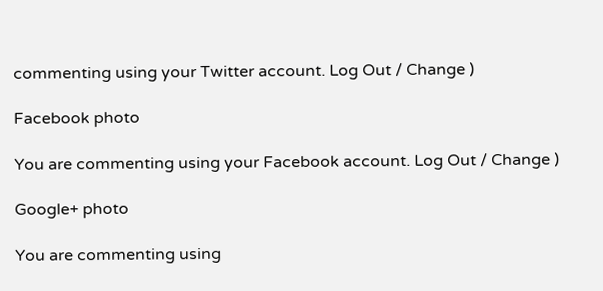commenting using your Twitter account. Log Out / Change )

Facebook photo

You are commenting using your Facebook account. Log Out / Change )

Google+ photo

You are commenting using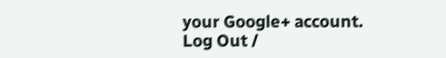your Google+ account. Log Out /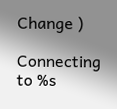Change )

Connecting to %s